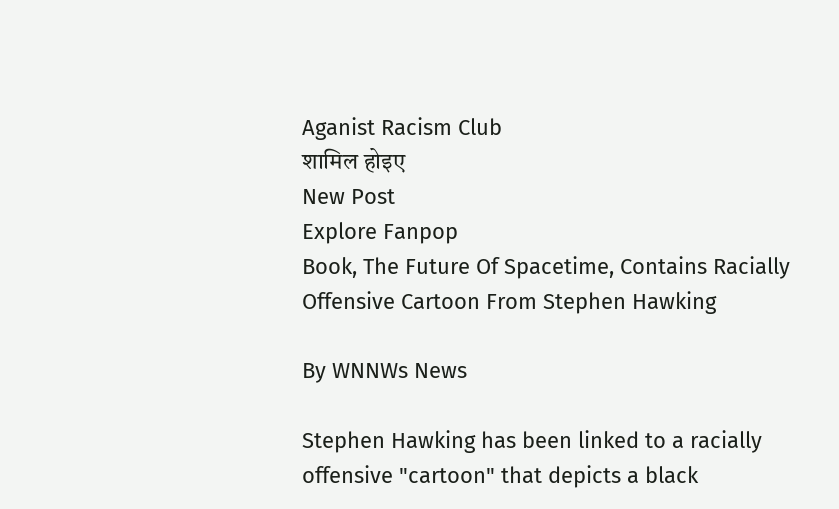Aganist Racism Club
शामिल होइए
New Post
Explore Fanpop
Book, The Future Of Spacetime, Contains Racially Offensive Cartoon From Stephen Hawking

By WNNWs News

Stephen Hawking has been linked to a racially offensive "cartoon" that depicts a black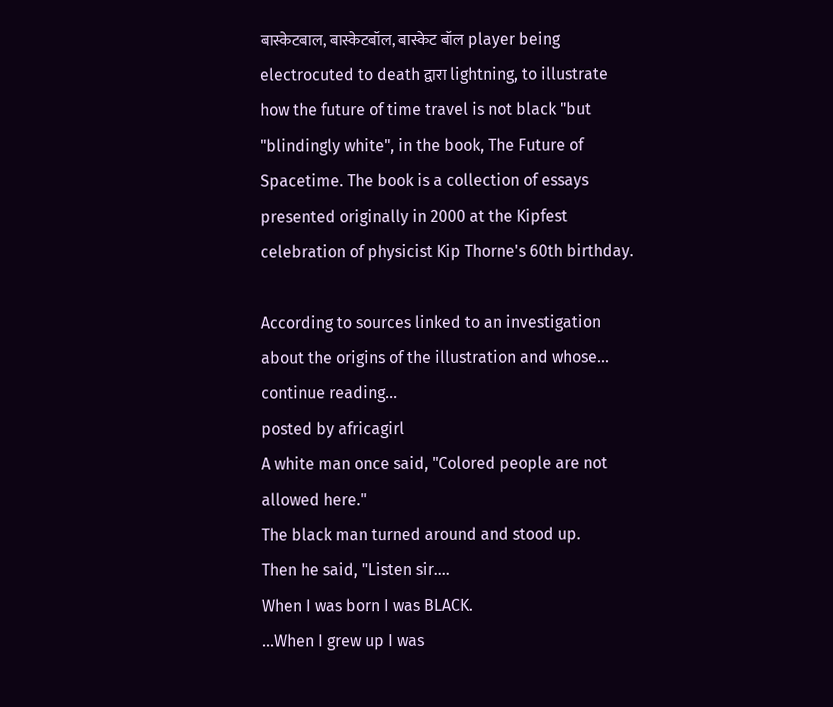बास्केटबाल, बास्केटबॉल, बास्केट बॉल player being electrocuted to death द्वारा lightning, to illustrate how the future of time travel is not black "but "blindingly white", in the book, The Future of Spacetime. The book is a collection of essays presented originally in 2000 at the Kipfest celebration of physicist Kip Thorne's 60th birthday.

According to sources linked to an investigation about the origins of the illustration and whose...
continue reading...
posted by africagirl
A white man once said, "Colored people are not allowed here."
The black man turned around and stood up.
Then he said, "Listen sir....
When I was born I was BLACK.
...When I grew up I was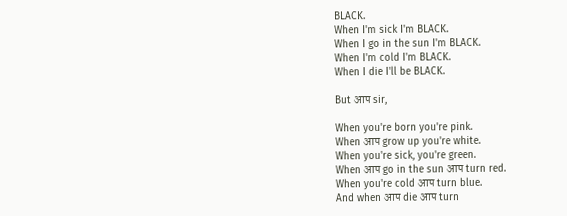BLACK.
When I'm sick I'm BLACK.
When I go in the sun I'm BLACK.
When I'm cold I'm BLACK.
When I die I'll be BLACK.

But आप sir,

When you're born you're pink.
When आप grow up you're white.
When you're sick, you're green.
When आप go in the sun आप turn red.
When you're cold आप turn blue.
And when आप die आप turn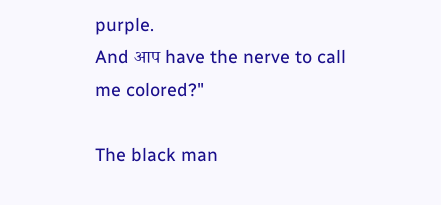purple.
And आप have the nerve to call me colored?"

The black man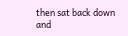then sat back down and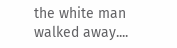the white man walked away....